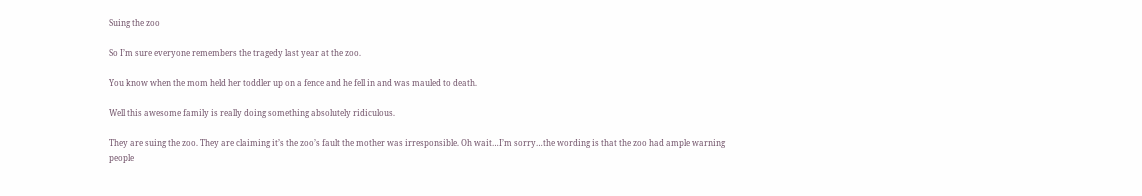Suing the zoo

So I’m sure everyone remembers the tragedy last year at the zoo.

You know when the mom held her toddler up on a fence and he fell in and was mauled to death.

Well this awesome family is really doing something absolutely ridiculous.

They are suing the zoo. They are claiming it’s the zoo’s fault the mother was irresponsible. Oh wait…I’m sorry…the wording is that the zoo had ample warning people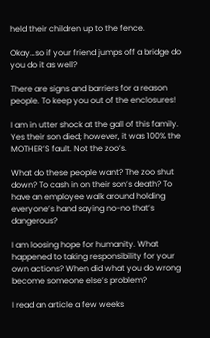held their children up to the fence.

Okay…so if your friend jumps off a bridge do you do it as well?

There are signs and barriers for a reason people. To keep you out of the enclosures!

I am in utter shock at the gall of this family. Yes their son died; however, it was 100% the MOTHER’S fault. Not the zoo’s.

What do these people want? The zoo shut down? To cash in on their son’s death? To have an employee walk around holding everyone’s hand saying no-no that’s dangerous?

I am loosing hope for humanity. What happened to taking responsibility for your own actions? When did what you do wrong become someone else’s problem?

I read an article a few weeks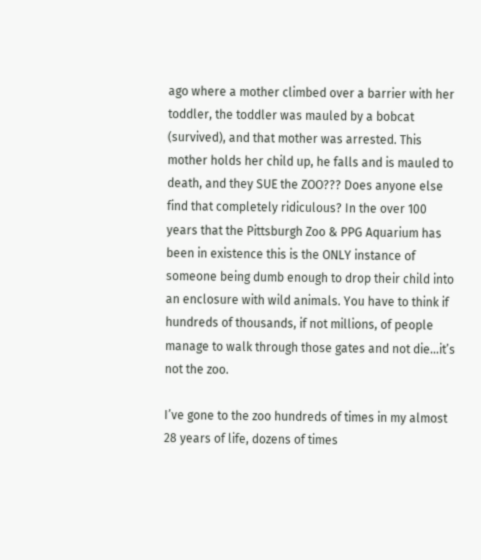ago where a mother climbed over a barrier with her toddler, the toddler was mauled by a bobcat (survived), and that mother was arrested. This mother holds her child up, he falls and is mauled to death, and they SUE the ZOO??? Does anyone else find that completely ridiculous? In the over 100 years that the Pittsburgh Zoo & PPG Aquarium has been in existence this is the ONLY instance of someone being dumb enough to drop their child into an enclosure with wild animals. You have to think if hundreds of thousands, if not millions, of people manage to walk through those gates and not die…it’s not the zoo.

I’ve gone to the zoo hundreds of times in my almost 28 years of life, dozens of times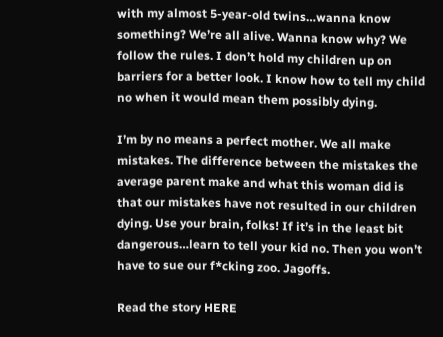with my almost 5-year-old twins…wanna know something? We’re all alive. Wanna know why? We follow the rules. I don’t hold my children up on barriers for a better look. I know how to tell my child no when it would mean them possibly dying.

I’m by no means a perfect mother. We all make mistakes. The difference between the mistakes the average parent make and what this woman did is that our mistakes have not resulted in our children dying. Use your brain, folks! If it’s in the least bit dangerous…learn to tell your kid no. Then you won’t have to sue our f*cking zoo. Jagoffs.

Read the story HERE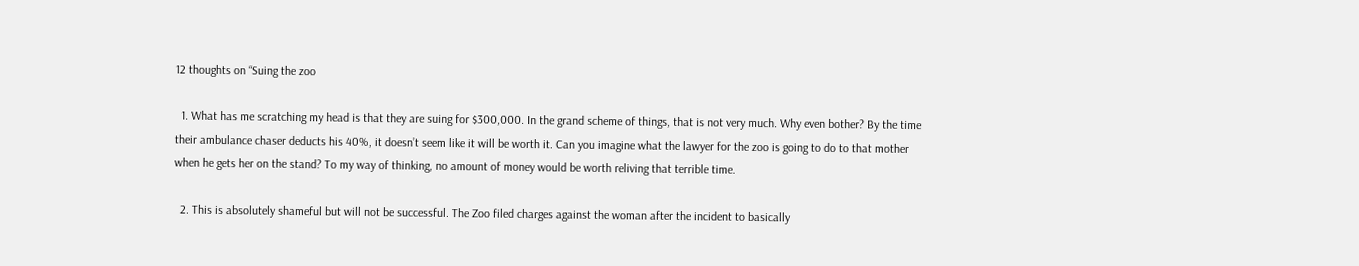12 thoughts on “Suing the zoo

  1. What has me scratching my head is that they are suing for $300,000. In the grand scheme of things, that is not very much. Why even bother? By the time their ambulance chaser deducts his 40%, it doesn’t seem like it will be worth it. Can you imagine what the lawyer for the zoo is going to do to that mother when he gets her on the stand? To my way of thinking, no amount of money would be worth reliving that terrible time.

  2. This is absolutely shameful but will not be successful. The Zoo filed charges against the woman after the incident to basically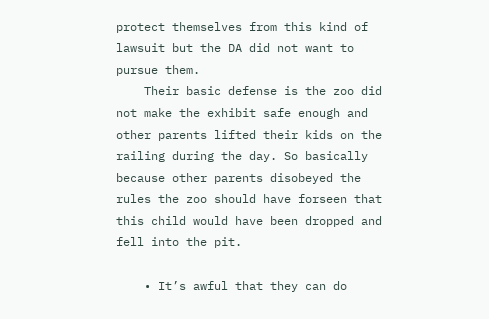protect themselves from this kind of lawsuit but the DA did not want to pursue them.
    Their basic defense is the zoo did not make the exhibit safe enough and other parents lifted their kids on the railing during the day. So basically because other parents disobeyed the rules the zoo should have forseen that this child would have been dropped and fell into the pit.

    • It’s awful that they can do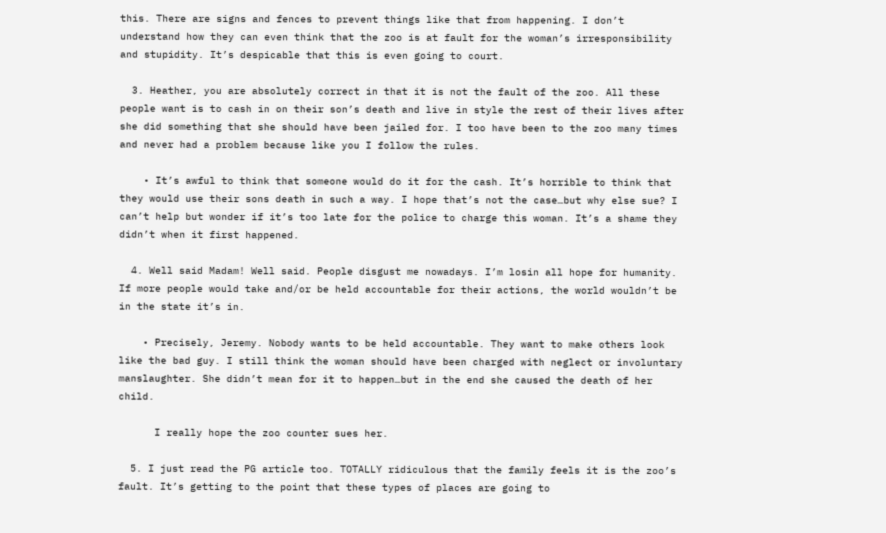this. There are signs and fences to prevent things like that from happening. I don’t understand how they can even think that the zoo is at fault for the woman’s irresponsibility and stupidity. It’s despicable that this is even going to court.

  3. Heather, you are absolutely correct in that it is not the fault of the zoo. All these people want is to cash in on their son’s death and live in style the rest of their lives after she did something that she should have been jailed for. I too have been to the zoo many times and never had a problem because like you I follow the rules.

    • It’s awful to think that someone would do it for the cash. It’s horrible to think that they would use their sons death in such a way. I hope that’s not the case…but why else sue? I can’t help but wonder if it’s too late for the police to charge this woman. It’s a shame they didn’t when it first happened.

  4. Well said Madam! Well said. People disgust me nowadays. I’m losin all hope for humanity. If more people would take and/or be held accountable for their actions, the world wouldn’t be in the state it’s in.

    • Precisely, Jeremy. Nobody wants to be held accountable. They want to make others look like the bad guy. I still think the woman should have been charged with neglect or involuntary manslaughter. She didn’t mean for it to happen…but in the end she caused the death of her child.

      I really hope the zoo counter sues her.

  5. I just read the PG article too. TOTALLY ridiculous that the family feels it is the zoo’s fault. It’s getting to the point that these types of places are going to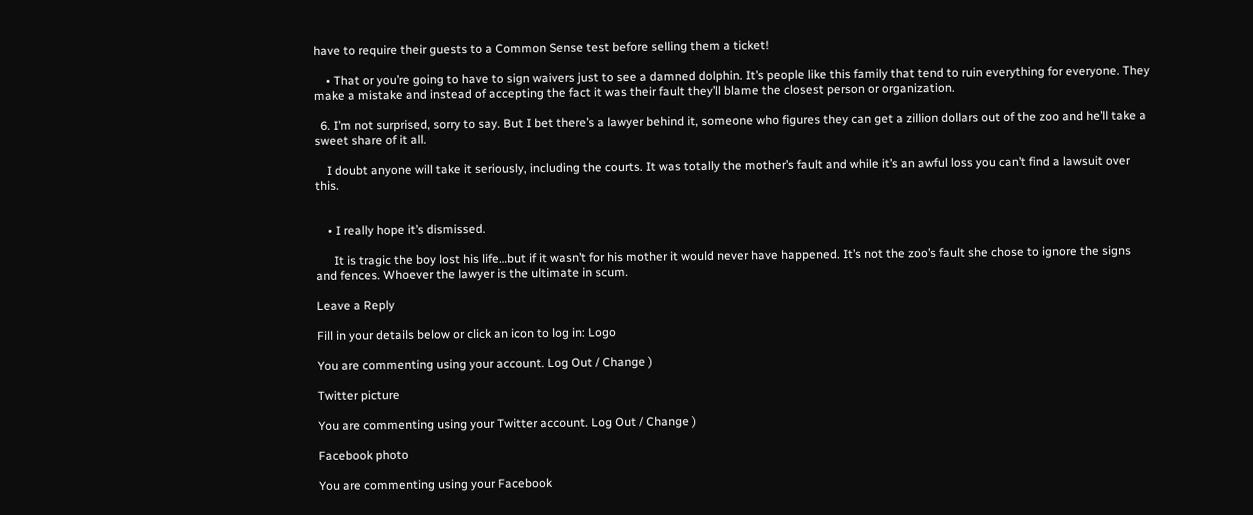have to require their guests to a Common Sense test before selling them a ticket!

    • That or you’re going to have to sign waivers just to see a damned dolphin. It’s people like this family that tend to ruin everything for everyone. They make a mistake and instead of accepting the fact it was their fault they’ll blame the closest person or organization.

  6. I’m not surprised, sorry to say. But I bet there’s a lawyer behind it, someone who figures they can get a zillion dollars out of the zoo and he’ll take a sweet share of it all.

    I doubt anyone will take it seriously, including the courts. It was totally the mother’s fault and while it’s an awful loss you can’t find a lawsuit over this.


    • I really hope it’s dismissed.

      It is tragic the boy lost his life…but if it wasn’t for his mother it would never have happened. It’s not the zoo’s fault she chose to ignore the signs and fences. Whoever the lawyer is the ultimate in scum.

Leave a Reply

Fill in your details below or click an icon to log in: Logo

You are commenting using your account. Log Out / Change )

Twitter picture

You are commenting using your Twitter account. Log Out / Change )

Facebook photo

You are commenting using your Facebook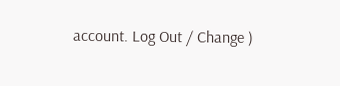account. Log Out / Change )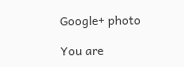Google+ photo

You are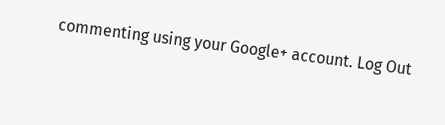commenting using your Google+ account. Log Out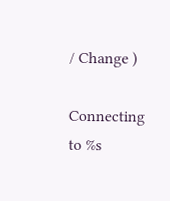/ Change )

Connecting to %s